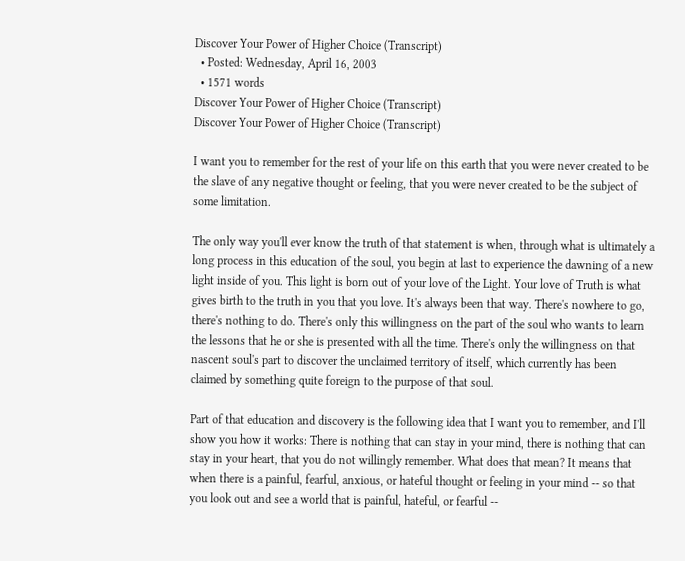Discover Your Power of Higher Choice (Transcript)
  • Posted: Wednesday, April 16, 2003
  • 1571 words
Discover Your Power of Higher Choice (Transcript)
Discover Your Power of Higher Choice (Transcript)

I want you to remember for the rest of your life on this earth that you were never created to be the slave of any negative thought or feeling, that you were never created to be the subject of some limitation.

The only way you'll ever know the truth of that statement is when, through what is ultimately a long process in this education of the soul, you begin at last to experience the dawning of a new light inside of you. This light is born out of your love of the Light. Your love of Truth is what gives birth to the truth in you that you love. It's always been that way. There's nowhere to go, there's nothing to do. There's only this willingness on the part of the soul who wants to learn the lessons that he or she is presented with all the time. There's only the willingness on that nascent soul's part to discover the unclaimed territory of itself, which currently has been claimed by something quite foreign to the purpose of that soul.

Part of that education and discovery is the following idea that I want you to remember, and I'll show you how it works: There is nothing that can stay in your mind, there is nothing that can stay in your heart, that you do not willingly remember. What does that mean? It means that when there is a painful, fearful, anxious, or hateful thought or feeling in your mind -- so that you look out and see a world that is painful, hateful, or fearful --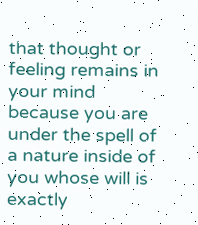that thought or feeling remains in your mind because you are under the spell of a nature inside of you whose will is exactly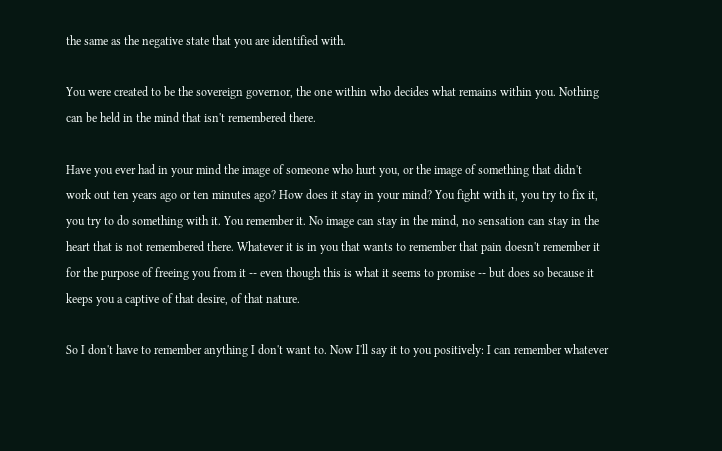the same as the negative state that you are identified with.

You were created to be the sovereign governor, the one within who decides what remains within you. Nothing can be held in the mind that isn't remembered there.

Have you ever had in your mind the image of someone who hurt you, or the image of something that didn't work out ten years ago or ten minutes ago? How does it stay in your mind? You fight with it, you try to fix it, you try to do something with it. You remember it. No image can stay in the mind, no sensation can stay in the heart that is not remembered there. Whatever it is in you that wants to remember that pain doesn't remember it for the purpose of freeing you from it -- even though this is what it seems to promise -- but does so because it keeps you a captive of that desire, of that nature.

So I don't have to remember anything I don't want to. Now I'll say it to you positively: I can remember whatever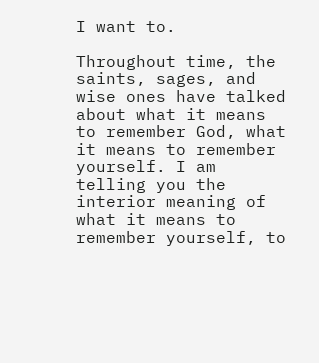I want to.

Throughout time, the saints, sages, and wise ones have talked about what it means to remember God, what it means to remember yourself. I am telling you the interior meaning of what it means to remember yourself, to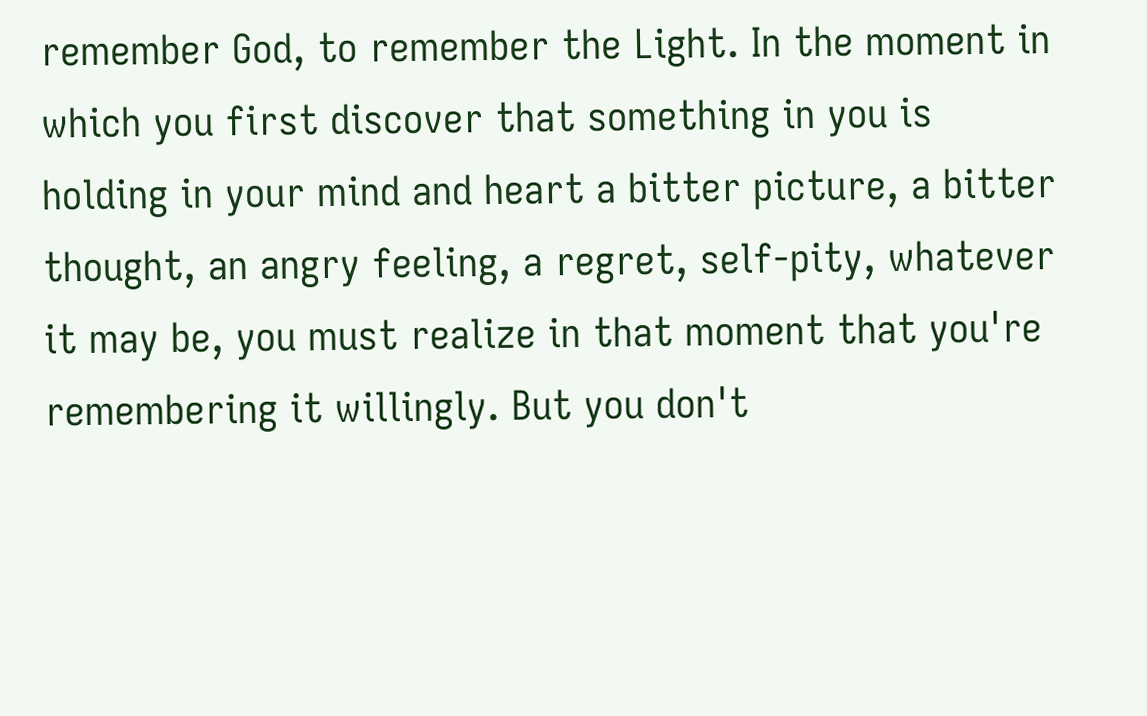remember God, to remember the Light. In the moment in which you first discover that something in you is holding in your mind and heart a bitter picture, a bitter thought, an angry feeling, a regret, self-pity, whatever it may be, you must realize in that moment that you're remembering it willingly. But you don't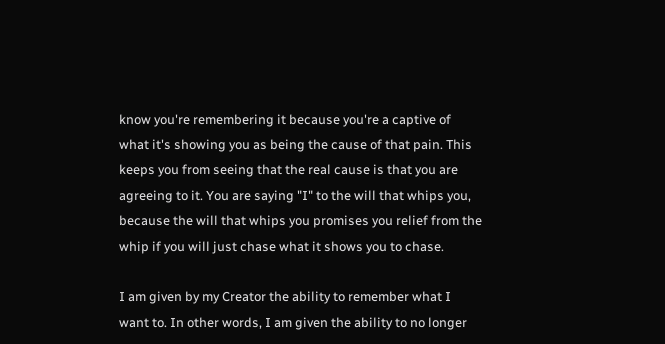know you're remembering it because you're a captive of what it's showing you as being the cause of that pain. This keeps you from seeing that the real cause is that you are agreeing to it. You are saying "I" to the will that whips you, because the will that whips you promises you relief from the whip if you will just chase what it shows you to chase.

I am given by my Creator the ability to remember what I want to. In other words, I am given the ability to no longer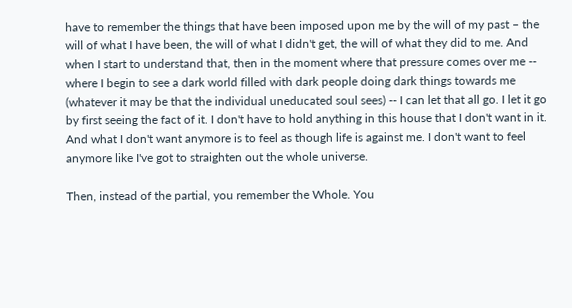have to remember the things that have been imposed upon me by the will of my past – the will of what I have been, the will of what I didn't get, the will of what they did to me. And when I start to understand that, then in the moment where that pressure comes over me -- where I begin to see a dark world filled with dark people doing dark things towards me (whatever it may be that the individual uneducated soul sees) -- I can let that all go. I let it go by first seeing the fact of it. I don't have to hold anything in this house that I don't want in it. And what I don't want anymore is to feel as though life is against me. I don't want to feel anymore like I've got to straighten out the whole universe.

Then, instead of the partial, you remember the Whole. You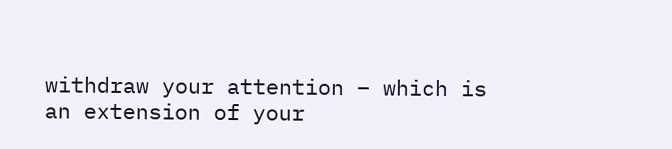withdraw your attention – which is an extension of your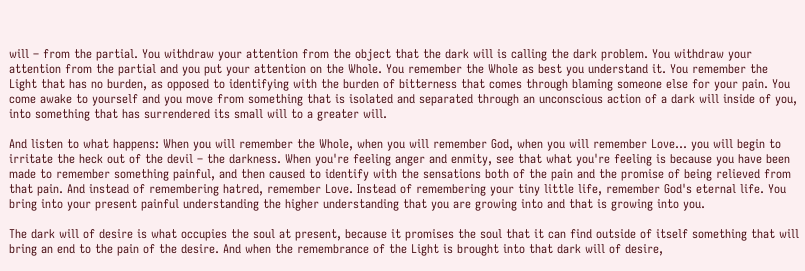will – from the partial. You withdraw your attention from the object that the dark will is calling the dark problem. You withdraw your attention from the partial and you put your attention on the Whole. You remember the Whole as best you understand it. You remember the Light that has no burden, as opposed to identifying with the burden of bitterness that comes through blaming someone else for your pain. You come awake to yourself and you move from something that is isolated and separated through an unconscious action of a dark will inside of you, into something that has surrendered its small will to a greater will.

And listen to what happens: When you will remember the Whole, when you will remember God, when you will remember Love… you will begin to irritate the heck out of the devil – the darkness. When you're feeling anger and enmity, see that what you're feeling is because you have been made to remember something painful, and then caused to identify with the sensations both of the pain and the promise of being relieved from that pain. And instead of remembering hatred, remember Love. Instead of remembering your tiny little life, remember God's eternal life. You bring into your present painful understanding the higher understanding that you are growing into and that is growing into you.

The dark will of desire is what occupies the soul at present, because it promises the soul that it can find outside of itself something that will bring an end to the pain of the desire. And when the remembrance of the Light is brought into that dark will of desire,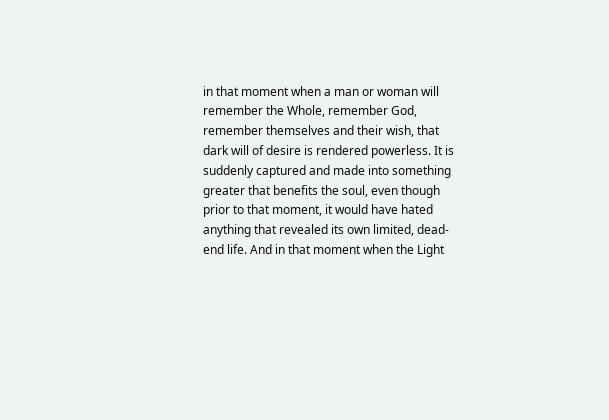in that moment when a man or woman will remember the Whole, remember God, remember themselves and their wish, that dark will of desire is rendered powerless. It is suddenly captured and made into something greater that benefits the soul, even though prior to that moment, it would have hated anything that revealed its own limited, dead-end life. And in that moment when the Light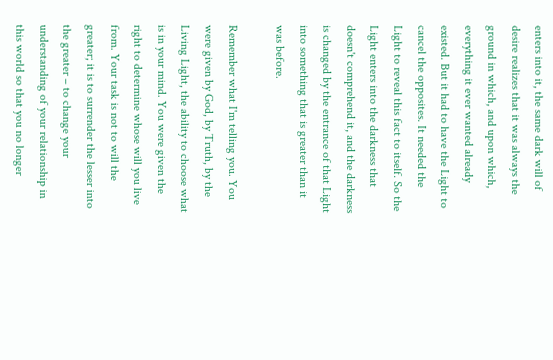enters into it, the same dark will of desire realizes that it was always the ground in which, and upon which, everything it ever wanted already existed. But it had to have the Light to cancel the opposites. It needed the Light to reveal this fact to itself. So the Light enters into the darkness that doesn't comprehend it, and the darkness is changed by the entrance of that Light into something that is greater than it was before.

Remember what I'm telling you. You were given by God, by Truth, by the Living Light, the ability to choose what is in your mind. You were given the right to determine whose will you live from. Your task is not to will the greater; it is to surrender the lesser into the greater – to change your understanding of your relationship in this world so that you no longer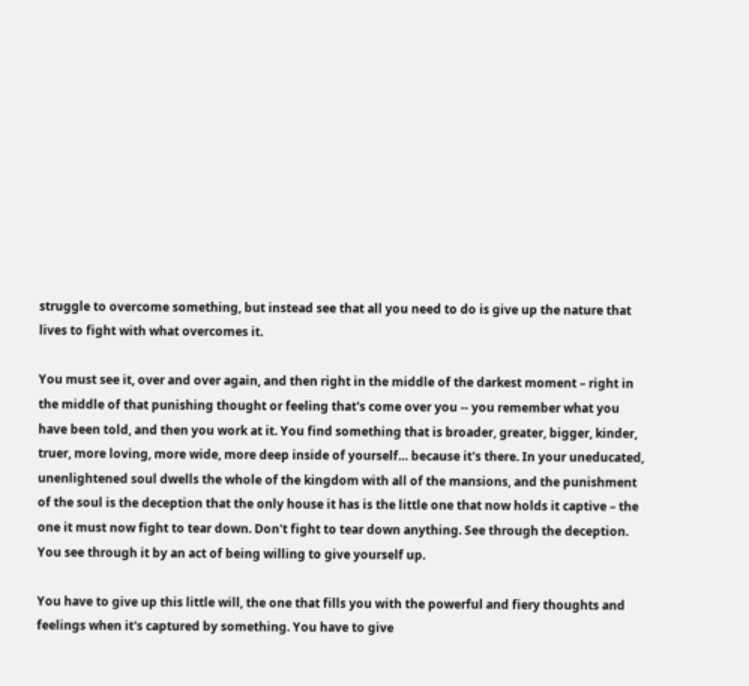struggle to overcome something, but instead see that all you need to do is give up the nature that lives to fight with what overcomes it.

You must see it, over and over again, and then right in the middle of the darkest moment – right in the middle of that punishing thought or feeling that's come over you -- you remember what you have been told, and then you work at it. You find something that is broader, greater, bigger, kinder, truer, more loving, more wide, more deep inside of yourself… because it's there. In your uneducated, unenlightened soul dwells the whole of the kingdom with all of the mansions, and the punishment of the soul is the deception that the only house it has is the little one that now holds it captive – the one it must now fight to tear down. Don't fight to tear down anything. See through the deception. You see through it by an act of being willing to give yourself up.

You have to give up this little will, the one that fills you with the powerful and fiery thoughts and feelings when it's captured by something. You have to give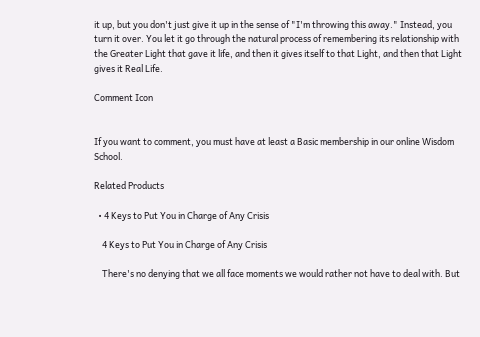it up, but you don't just give it up in the sense of "I'm throwing this away." Instead, you turn it over. You let it go through the natural process of remembering its relationship with the Greater Light that gave it life, and then it gives itself to that Light, and then that Light gives it Real Life.

Comment Icon


If you want to comment, you must have at least a Basic membership in our online Wisdom School.

Related Products

  • 4 Keys to Put You in Charge of Any Crisis

    4 Keys to Put You in Charge of Any Crisis

    There's no denying that we all face moments we would rather not have to deal with. But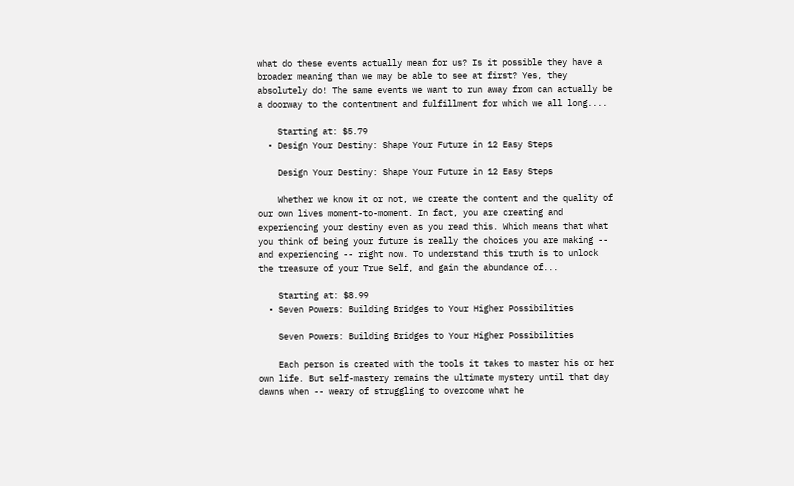what do these events actually mean for us? Is it possible they have a broader meaning than we may be able to see at first? Yes, they absolutely do! The same events we want to run away from can actually be a doorway to the contentment and fulfillment for which we all long....

    Starting at: $5.79
  • Design Your Destiny: Shape Your Future in 12 Easy Steps

    Design Your Destiny: Shape Your Future in 12 Easy Steps

    Whether we know it or not, we create the content and the quality of our own lives moment-to-moment. In fact, you are creating and experiencing your destiny even as you read this. Which means that what you think of being your future is really the choices you are making -- and experiencing -- right now. To understand this truth is to unlock the treasure of your True Self, and gain the abundance of...

    Starting at: $8.99
  • Seven Powers: Building Bridges to Your Higher Possibilities

    Seven Powers: Building Bridges to Your Higher Possibilities

    Each person is created with the tools it takes to master his or her own life. But self-mastery remains the ultimate mystery until that day dawns when -- weary of struggling to overcome what he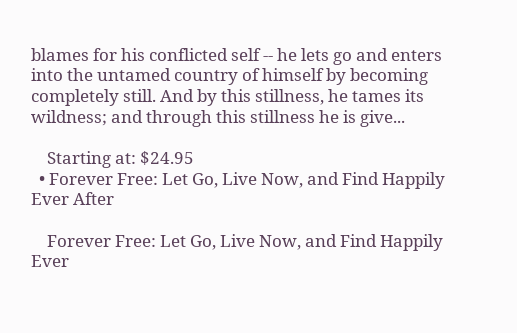blames for his conflicted self -- he lets go and enters into the untamed country of himself by becoming completely still. And by this stillness, he tames its wildness; and through this stillness he is give...

    Starting at: $24.95
  • Forever Free: Let Go, Live Now, and Find Happily Ever After

    Forever Free: Let Go, Live Now, and Find Happily Ever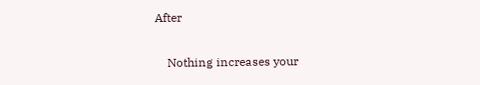After

    Nothing increases your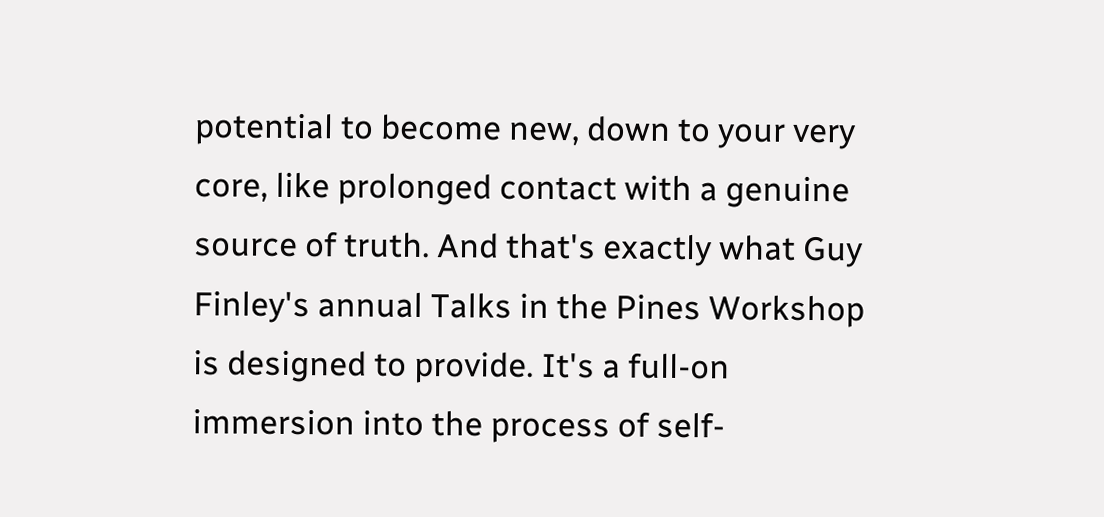potential to become new, down to your very core, like prolonged contact with a genuine source of truth. And that's exactly what Guy Finley's annual Talks in the Pines Workshop is designed to provide. It's a full-on immersion into the process of self-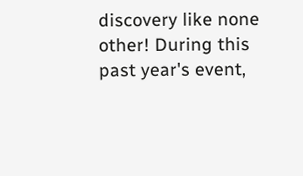discovery like none other! During this past year's event,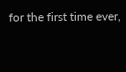for the first time ever,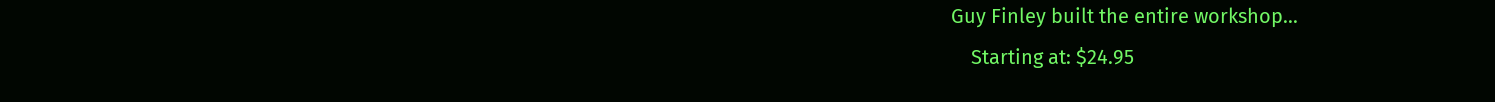Guy Finley built the entire workshop...
    Starting at: $24.95